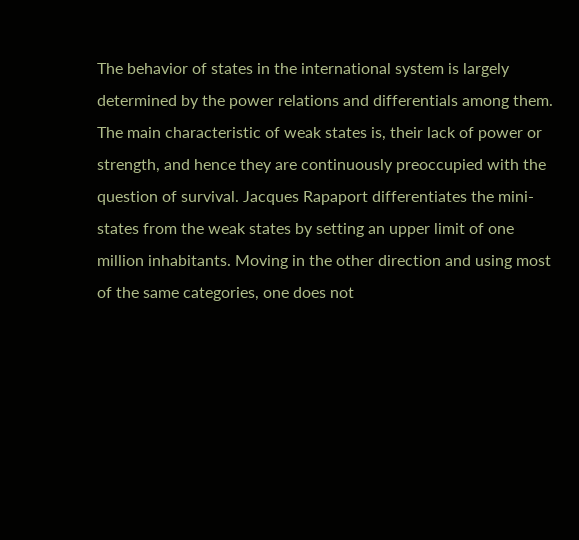The behavior of states in the international system is largely determined by the power relations and differentials among them. The main characteristic of weak states is, their lack of power or strength, and hence they are continuously preoccupied with the question of survival. Jacques Rapaport differentiates the mini-states from the weak states by setting an upper limit of one million inhabitants. Moving in the other direction and using most of the same categories, one does not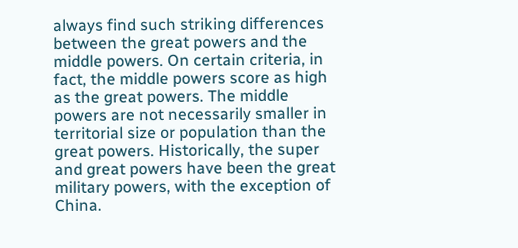always find such striking differences between the great powers and the middle powers. On certain criteria, in fact, the middle powers score as high as the great powers. The middle powers are not necessarily smaller in territorial size or population than the great powers. Historically, the super and great powers have been the great military powers, with the exception of China.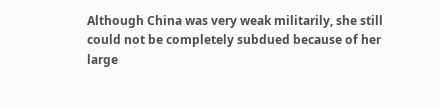Although China was very weak militarily, she still could not be completely subdued because of her large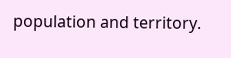population and territory.